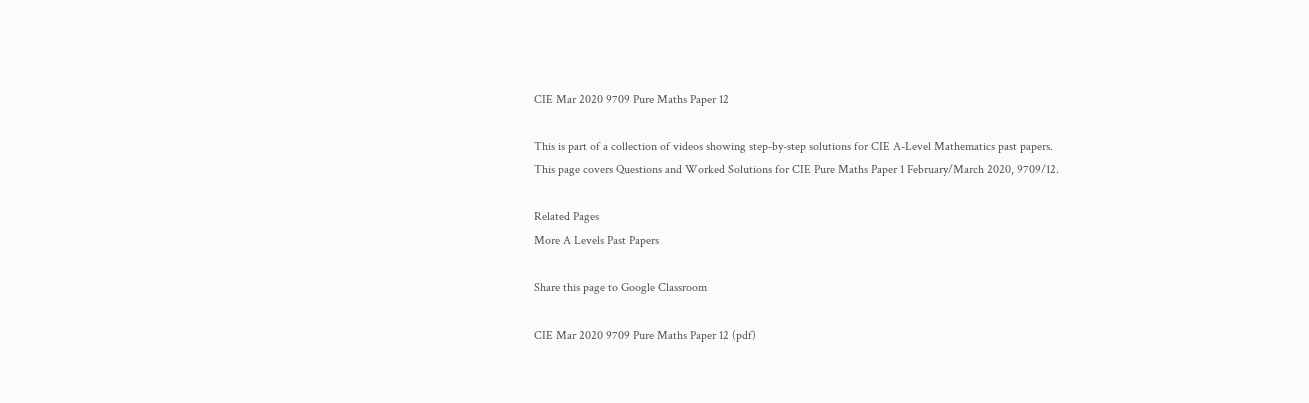CIE Mar 2020 9709 Pure Maths Paper 12

This is part of a collection of videos showing step-by-step solutions for CIE A-Level Mathematics past papers.
This page covers Questions and Worked Solutions for CIE Pure Maths Paper 1 February/March 2020, 9709/12.

Related Pages
More A Levels Past Papers

Share this page to Google Classroom

CIE Mar 2020 9709 Pure Maths Paper 12 (pdf)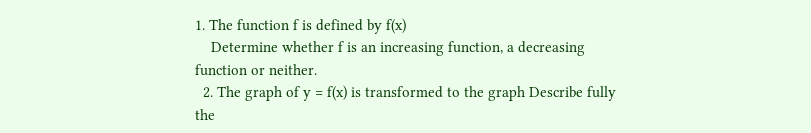1. The function f is defined by f(x)
    Determine whether f is an increasing function, a decreasing function or neither.
  2. The graph of y = f(x) is transformed to the graph Describe fully the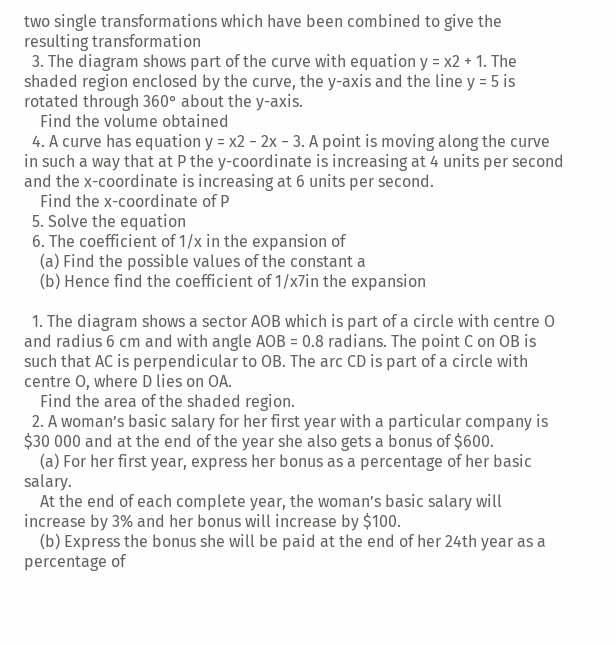two single transformations which have been combined to give the resulting transformation
  3. The diagram shows part of the curve with equation y = x2 + 1. The shaded region enclosed by the curve, the y-axis and the line y = 5 is rotated through 360° about the y-axis.
    Find the volume obtained
  4. A curve has equation y = x2 − 2x − 3. A point is moving along the curve in such a way that at P the y-coordinate is increasing at 4 units per second and the x-coordinate is increasing at 6 units per second.
    Find the x-coordinate of P
  5. Solve the equation
  6. The coefficient of 1/x in the expansion of
    (a) Find the possible values of the constant a
    (b) Hence find the coefficient of 1/x7in the expansion

  1. The diagram shows a sector AOB which is part of a circle with centre O and radius 6 cm and with angle AOB = 0.8 radians. The point C on OB is such that AC is perpendicular to OB. The arc CD is part of a circle with centre O, where D lies on OA.
    Find the area of the shaded region.
  2. A woman’s basic salary for her first year with a particular company is $30 000 and at the end of the year she also gets a bonus of $600.
    (a) For her first year, express her bonus as a percentage of her basic salary.
    At the end of each complete year, the woman’s basic salary will increase by 3% and her bonus will increase by $100.
    (b) Express the bonus she will be paid at the end of her 24th year as a percentage of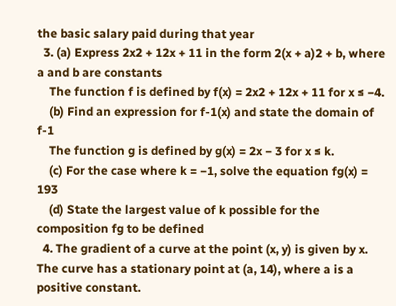the basic salary paid during that year
  3. (a) Express 2x2 + 12x + 11 in the form 2(x + a)2 + b, where a and b are constants
    The function f is defined by f(x) = 2x2 + 12x + 11 for x ≤ −4.
    (b) Find an expression for f-1(x) and state the domain of f-1
    The function g is defined by g(x) = 2x − 3 for x ≤ k.
    (c) For the case where k = −1, solve the equation fg(x) = 193
    (d) State the largest value of k possible for the composition fg to be defined
  4. The gradient of a curve at the point (x, y) is given by x. The curve has a stationary point at (a, 14), where a is a positive constant.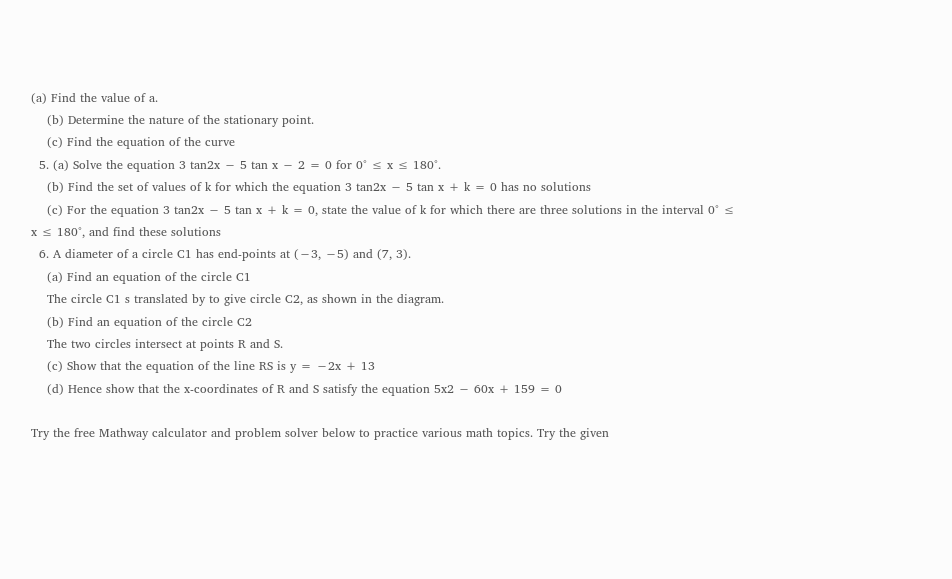(a) Find the value of a.
    (b) Determine the nature of the stationary point.
    (c) Find the equation of the curve
  5. (a) Solve the equation 3 tan2x − 5 tan x − 2 = 0 for 0° ≤ x ≤ 180°.
    (b) Find the set of values of k for which the equation 3 tan2x − 5 tan x + k = 0 has no solutions
    (c) For the equation 3 tan2x − 5 tan x + k = 0, state the value of k for which there are three solutions in the interval 0° ≤ x ≤ 180°, and find these solutions
  6. A diameter of a circle C1 has end-points at (−3, −5) and (7, 3).
    (a) Find an equation of the circle C1
    The circle C1 s translated by to give circle C2, as shown in the diagram.
    (b) Find an equation of the circle C2
    The two circles intersect at points R and S.
    (c) Show that the equation of the line RS is y = −2x + 13
    (d) Hence show that the x-coordinates of R and S satisfy the equation 5x2 − 60x + 159 = 0

Try the free Mathway calculator and problem solver below to practice various math topics. Try the given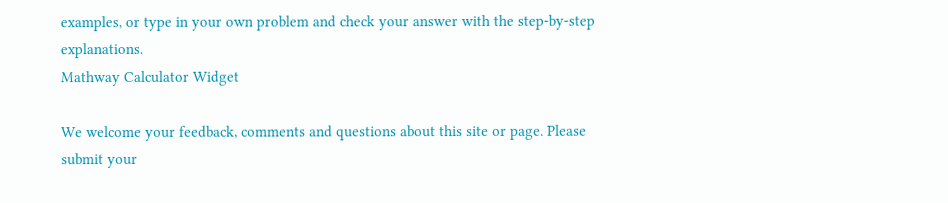examples, or type in your own problem and check your answer with the step-by-step explanations.
Mathway Calculator Widget

We welcome your feedback, comments and questions about this site or page. Please submit your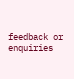feedback or enquiries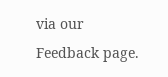via our Feedback page.